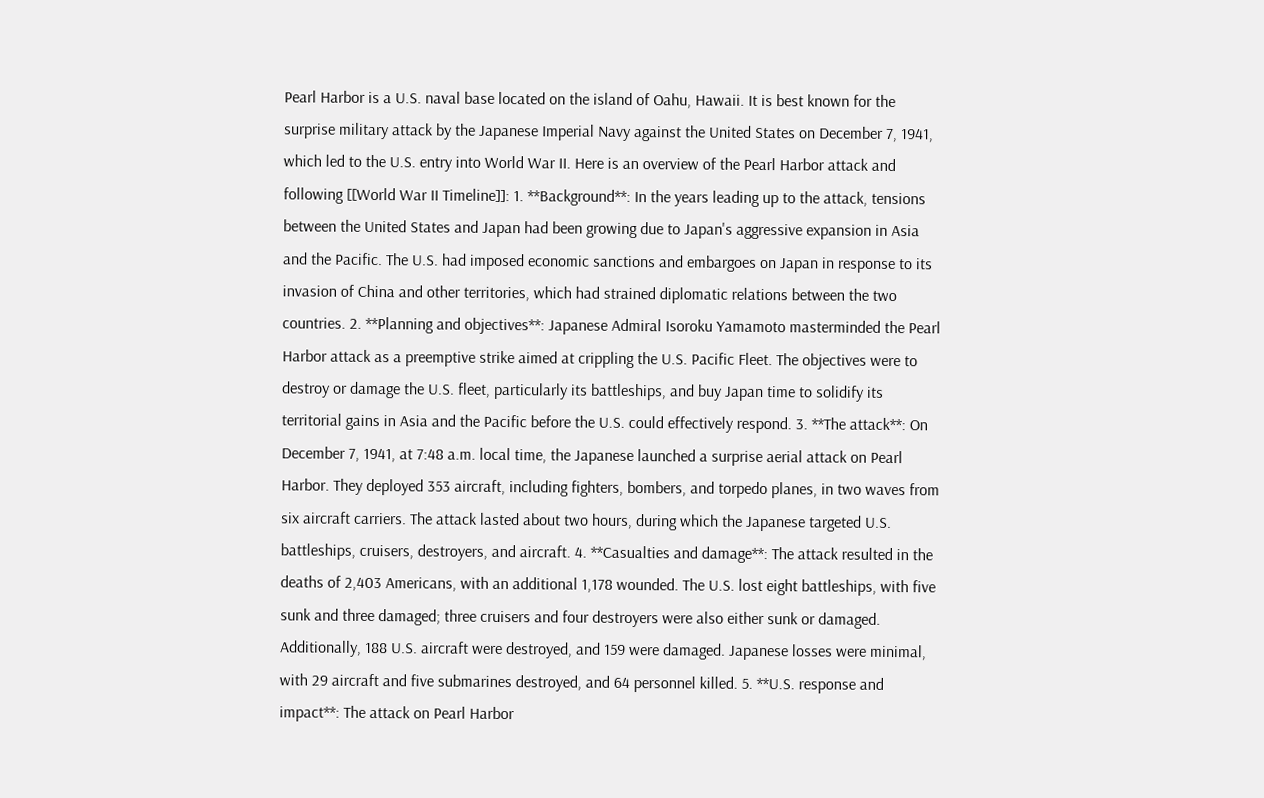Pearl Harbor is a U.S. naval base located on the island of Oahu, Hawaii. It is best known for the surprise military attack by the Japanese Imperial Navy against the United States on December 7, 1941, which led to the U.S. entry into World War II. Here is an overview of the Pearl Harbor attack and following [[World War II Timeline]]: 1. **Background**: In the years leading up to the attack, tensions between the United States and Japan had been growing due to Japan's aggressive expansion in Asia and the Pacific. The U.S. had imposed economic sanctions and embargoes on Japan in response to its invasion of China and other territories, which had strained diplomatic relations between the two countries. 2. **Planning and objectives**: Japanese Admiral Isoroku Yamamoto masterminded the Pearl Harbor attack as a preemptive strike aimed at crippling the U.S. Pacific Fleet. The objectives were to destroy or damage the U.S. fleet, particularly its battleships, and buy Japan time to solidify its territorial gains in Asia and the Pacific before the U.S. could effectively respond. 3. **The attack**: On December 7, 1941, at 7:48 a.m. local time, the Japanese launched a surprise aerial attack on Pearl Harbor. They deployed 353 aircraft, including fighters, bombers, and torpedo planes, in two waves from six aircraft carriers. The attack lasted about two hours, during which the Japanese targeted U.S. battleships, cruisers, destroyers, and aircraft. 4. **Casualties and damage**: The attack resulted in the deaths of 2,403 Americans, with an additional 1,178 wounded. The U.S. lost eight battleships, with five sunk and three damaged; three cruisers and four destroyers were also either sunk or damaged. Additionally, 188 U.S. aircraft were destroyed, and 159 were damaged. Japanese losses were minimal, with 29 aircraft and five submarines destroyed, and 64 personnel killed. 5. **U.S. response and impact**: The attack on Pearl Harbor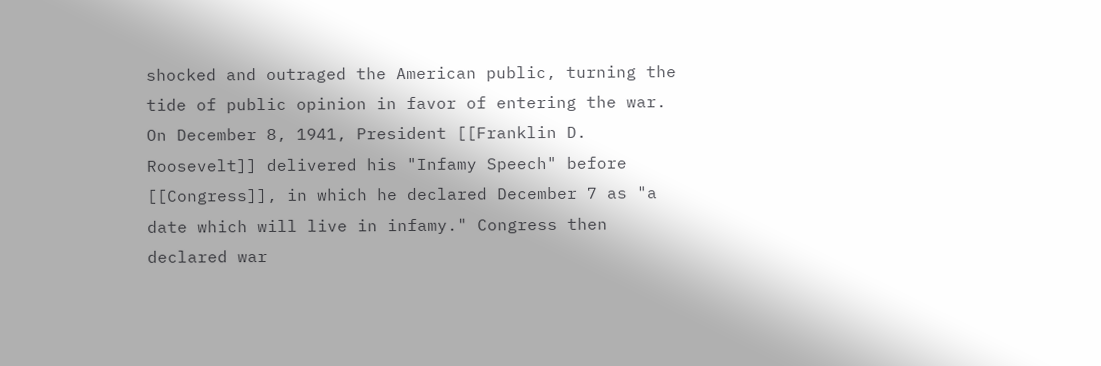shocked and outraged the American public, turning the tide of public opinion in favor of entering the war. On December 8, 1941, President [[Franklin D. Roosevelt]] delivered his "Infamy Speech" before [[Congress]], in which he declared December 7 as "a date which will live in infamy." Congress then declared war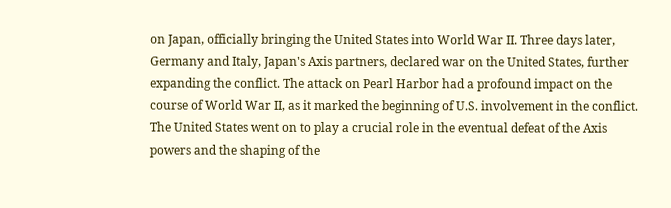on Japan, officially bringing the United States into World War II. Three days later, Germany and Italy, Japan's Axis partners, declared war on the United States, further expanding the conflict. The attack on Pearl Harbor had a profound impact on the course of World War II, as it marked the beginning of U.S. involvement in the conflict. The United States went on to play a crucial role in the eventual defeat of the Axis powers and the shaping of the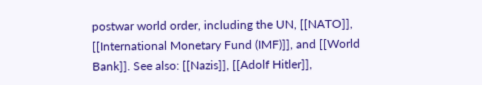postwar world order, including the UN, [[NATO]], [[International Monetary Fund (IMF)]], and [[World Bank]]. See also: [[Nazis]], [[Adolf Hitler]],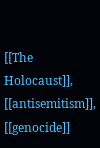[[The Holocaust]], [[antisemitism]], [[genocide]]